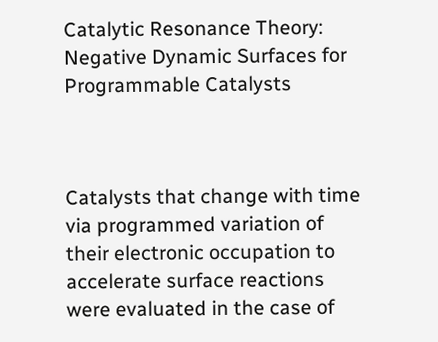Catalytic Resonance Theory: Negative Dynamic Surfaces for Programmable Catalysts



Catalysts that change with time via programmed variation of their electronic occupation to accelerate surface reactions were evaluated in the case of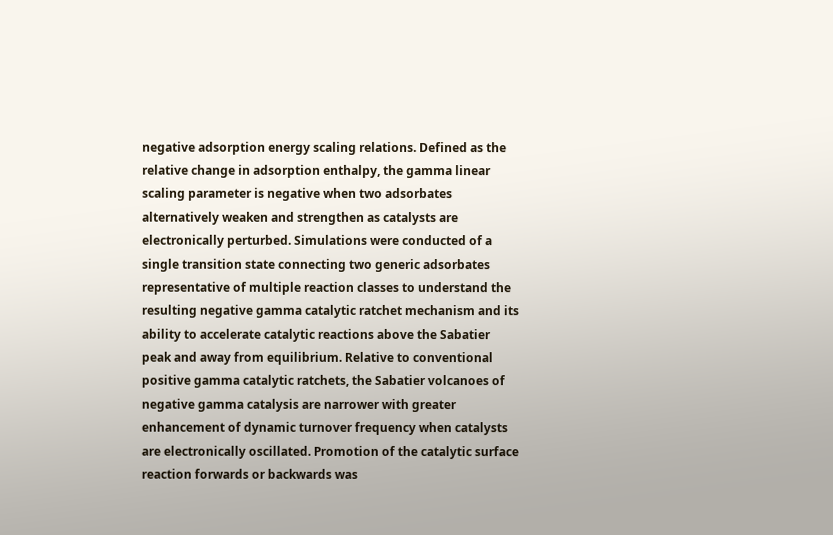negative adsorption energy scaling relations. Defined as the relative change in adsorption enthalpy, the gamma linear scaling parameter is negative when two adsorbates alternatively weaken and strengthen as catalysts are electronically perturbed. Simulations were conducted of a single transition state connecting two generic adsorbates representative of multiple reaction classes to understand the resulting negative gamma catalytic ratchet mechanism and its ability to accelerate catalytic reactions above the Sabatier peak and away from equilibrium. Relative to conventional positive gamma catalytic ratchets, the Sabatier volcanoes of negative gamma catalysis are narrower with greater enhancement of dynamic turnover frequency when catalysts are electronically oscillated. Promotion of the catalytic surface reaction forwards or backwards was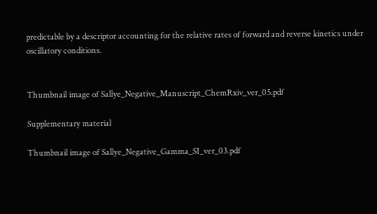predictable by a descriptor accounting for the relative rates of forward and reverse kinetics under oscillatory conditions.


Thumbnail image of Sallye_Negative_Manuscript_ChemRxiv_ver_05.pdf

Supplementary material

Thumbnail image of Sallye_Negative_Gamma_SI_ver_03.pdf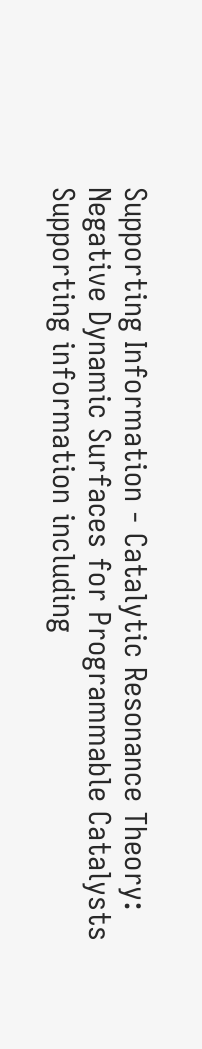Supporting Information - Catalytic Resonance Theory: Negative Dynamic Surfaces for Programmable Catalysts
Supporting information including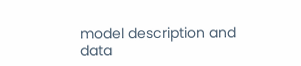model description and data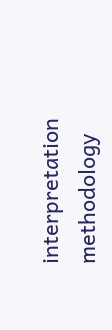interpretation methodology